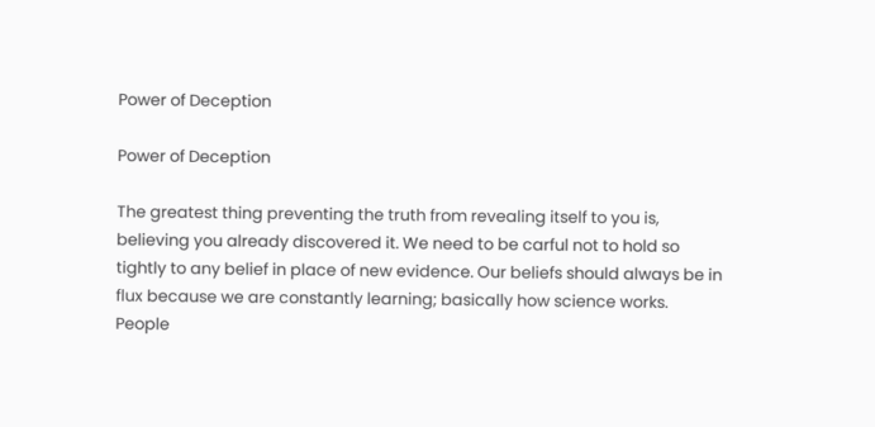Power of Deception

Power of Deception

The greatest thing preventing the truth from revealing itself to you is, believing you already discovered it. We need to be carful not to hold so tightly to any belief in place of new evidence. Our beliefs should always be in flux because we are constantly learning; basically how science works. People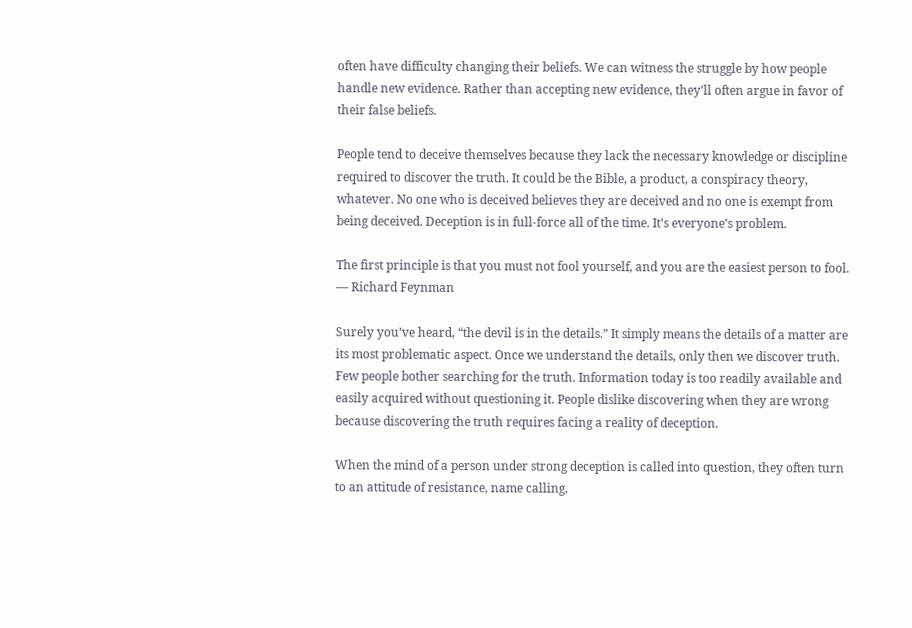often have difficulty changing their beliefs. We can witness the struggle by how people handle new evidence. Rather than accepting new evidence, they’ll often argue in favor of their false beliefs.

People tend to deceive themselves because they lack the necessary knowledge or discipline required to discover the truth. It could be the Bible, a product, a conspiracy theory, whatever. No one who is deceived believes they are deceived and no one is exempt from being deceived. Deception is in full-force all of the time. It’s everyone’s problem.

The first principle is that you must not fool yourself, and you are the easiest person to fool.
— Richard Feynman

Surely you’ve heard, “the devil is in the details.” It simply means the details of a matter are its most problematic aspect. Once we understand the details, only then we discover truth. Few people bother searching for the truth. Information today is too readily available and easily acquired without questioning it. People dislike discovering when they are wrong because discovering the truth requires facing a reality of deception.

When the mind of a person under strong deception is called into question, they often turn to an attitude of resistance, name calling,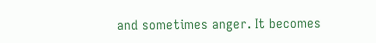and sometimes anger. It becomes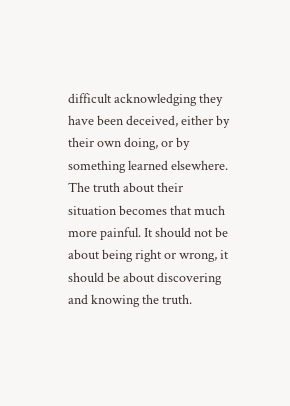difficult acknowledging they have been deceived, either by their own doing, or by something learned elsewhere. The truth about their situation becomes that much more painful. It should not be about being right or wrong, it should be about discovering and knowing the truth.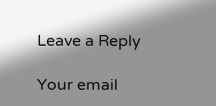Leave a Reply

Your email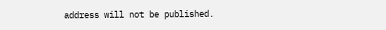address will not be published.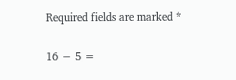Required fields are marked *

16 − 5 =